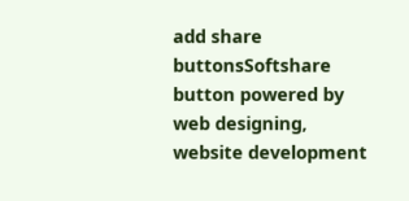add share buttonsSoftshare button powered by web designing, website development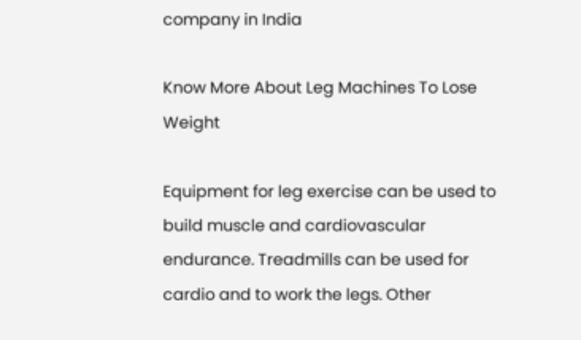company in India

Know More About Leg Machines To Lose Weight

Equipment for leg exercise can be used to build muscle and cardiovascular endurance. Treadmills can be used for cardio and to work the legs. Other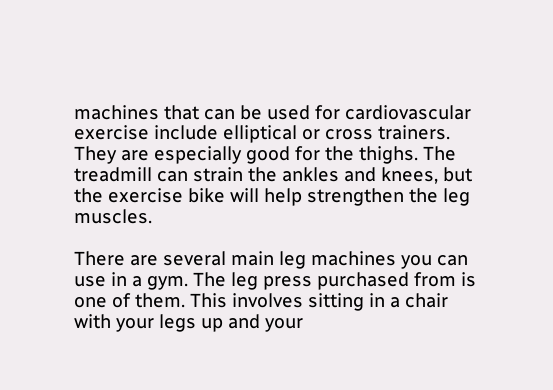machines that can be used for cardiovascular exercise include elliptical or cross trainers. They are especially good for the thighs. The treadmill can strain the ankles and knees, but the exercise bike will help strengthen the leg muscles.

There are several main leg machines you can use in a gym. The leg press purchased from is one of them. This involves sitting in a chair with your legs up and your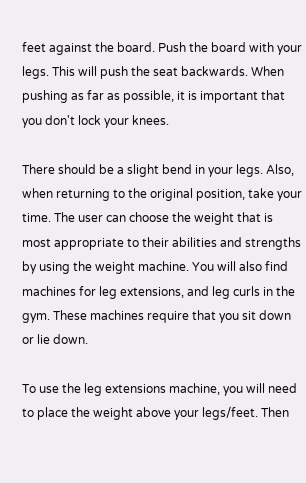feet against the board. Push the board with your legs. This will push the seat backwards. When pushing as far as possible, it is important that you don't lock your knees.

There should be a slight bend in your legs. Also, when returning to the original position, take your time. The user can choose the weight that is most appropriate to their abilities and strengths by using the weight machine. You will also find machines for leg extensions, and leg curls in the gym. These machines require that you sit down or lie down.

To use the leg extensions machine, you will need to place the weight above your legs/feet. Then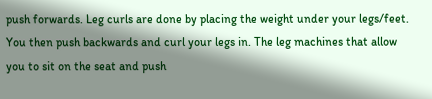push forwards. Leg curls are done by placing the weight under your legs/feet. You then push backwards and curl your legs in. The leg machines that allow you to sit on the seat and push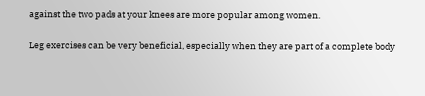against the two pads at your knees are more popular among women.

Leg exercises can be very beneficial, especially when they are part of a complete body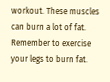workout. These muscles can burn a lot of fat. Remember to exercise your legs to burn fat.